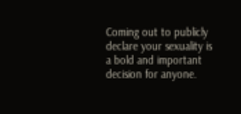Coming out to publicly declare your sexuality is a bold and important decision for anyone.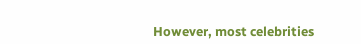However, most celebrities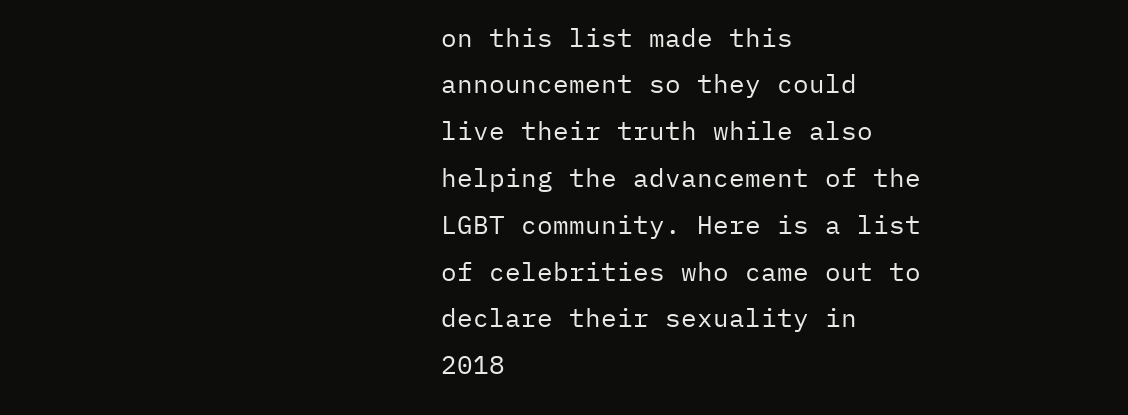on this list made this announcement so they could live their truth while also helping the advancement of the LGBT community. Here is a list of celebrities who came out to declare their sexuality in 2018